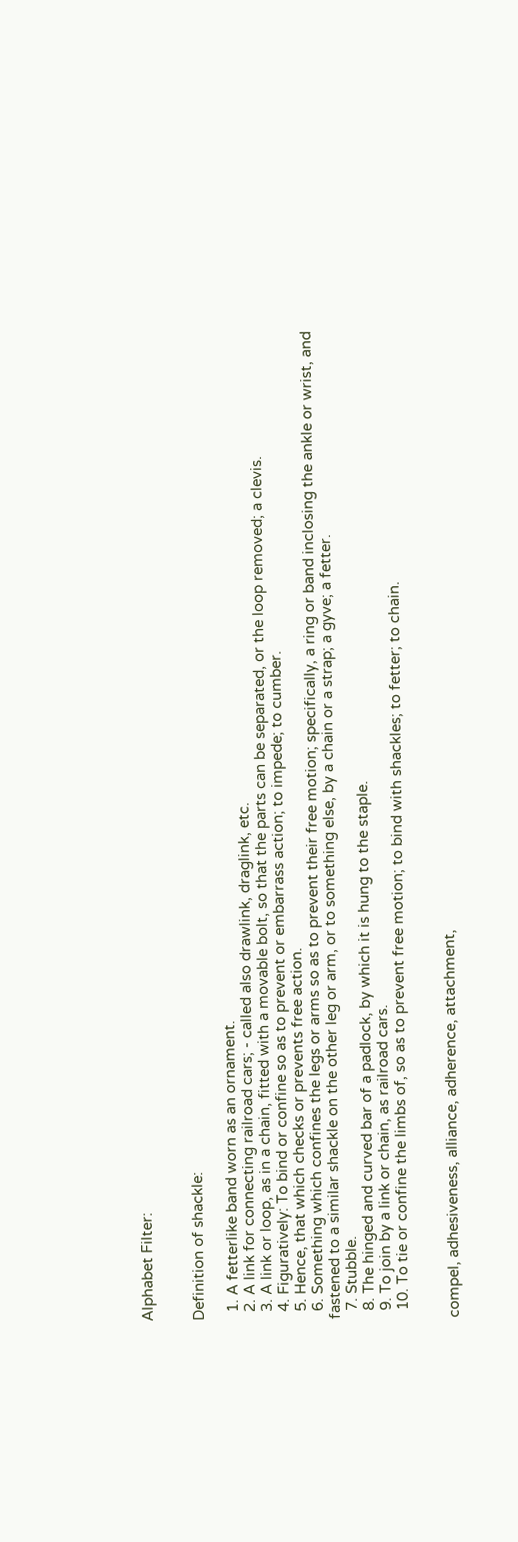Alphabet Filter:


Definition of shackle:

  1. A fetterlike band worn as an ornament.
  2. A link for connecting railroad cars; - called also drawlink, draglink, etc.
  3. A link or loop, as in a chain, fitted with a movable bolt, so that the parts can be separated, or the loop removed; a clevis.
  4. Figuratively: To bind or confine so as to prevent or embarrass action; to impede; to cumber.
  5. Hence, that which checks or prevents free action.
  6. Something which confines the legs or arms so as to prevent their free motion; specifically, a ring or band inclosing the ankle or wrist, and fastened to a similar shackle on the other leg or arm, or to something else, by a chain or a strap; a gyve; a fetter.
  7. Stubble.
  8. The hinged and curved bar of a padlock, by which it is hung to the staple.
  9. To join by a link or chain, as railroad cars.
  10. To tie or confine the limbs of, so as to prevent free motion; to bind with shackles; to fetter; to chain.


compel, adhesiveness, alliance, adherence, attachment,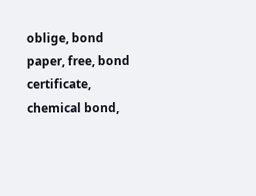oblige, bond paper, free, bond certificate, chemical bond,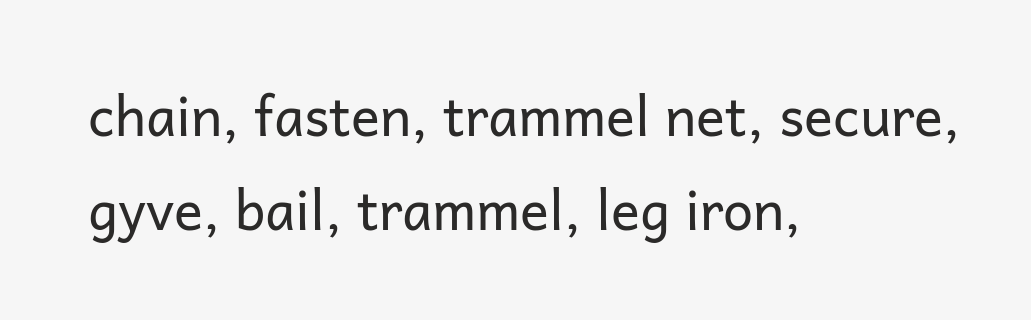chain, fasten, trammel net, secure, gyve, bail, trammel, leg iron,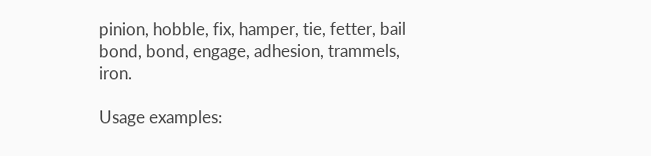pinion, hobble, fix, hamper, tie, fetter, bail bond, bond, engage, adhesion, trammels, iron.

Usage examples: